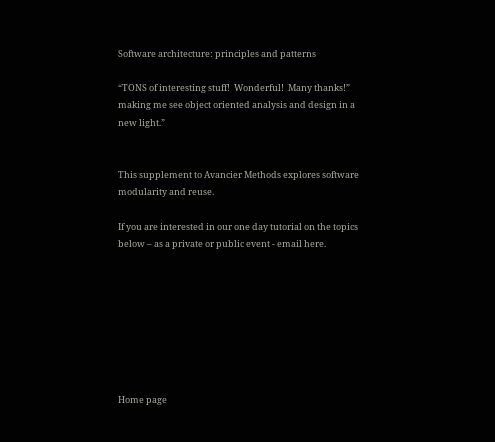Software architecture: principles and patterns

“TONS of interesting stuff!  Wonderful!  Many thanks!”   making me see object oriented analysis and design in a new light.”


This supplement to Avancier Methods explores software modularity and reuse.

If you are interested in our one day tutorial on the topics below – as a private or public event - email here.








Home page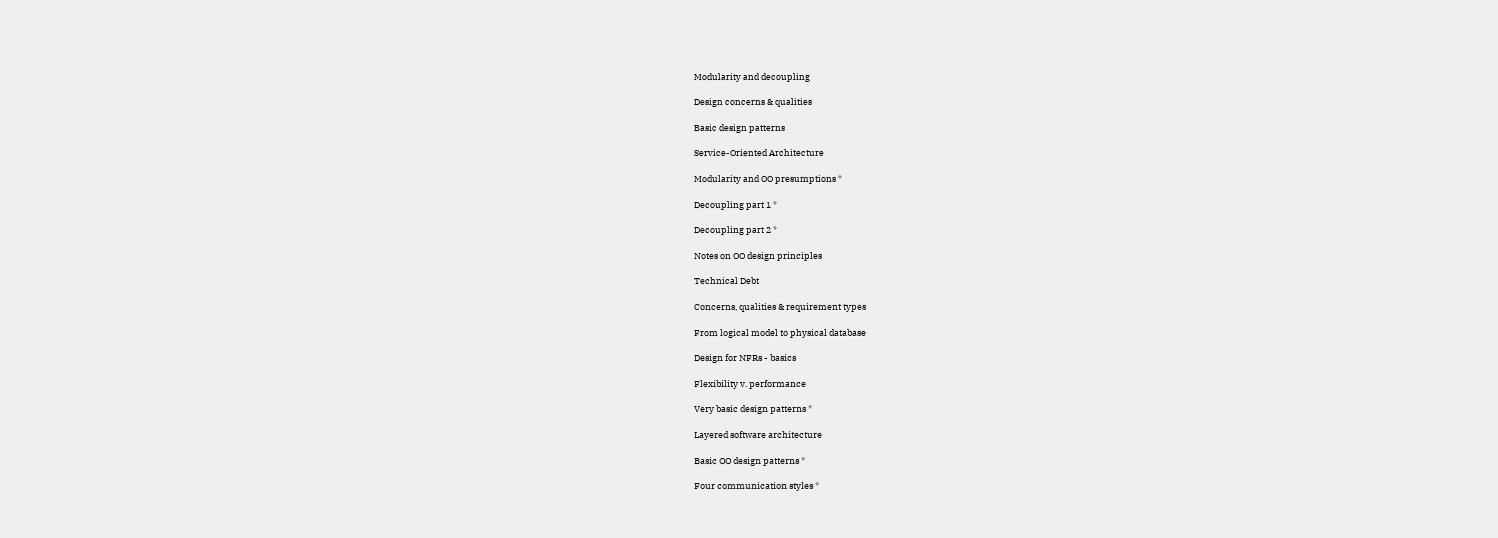Modularity and decoupling

Design concerns & qualities

Basic design patterns

Service-Oriented Architecture

Modularity and OO presumptions *

Decoupling part 1 *

Decoupling part 2 *

Notes on OO design principles

Technical Debt

Concerns, qualities & requirement types

From logical model to physical database

Design for NFRs - basics

Flexibility v. performance

Very basic design patterns *

Layered software architecture

Basic OO design patterns *

Four communication styles *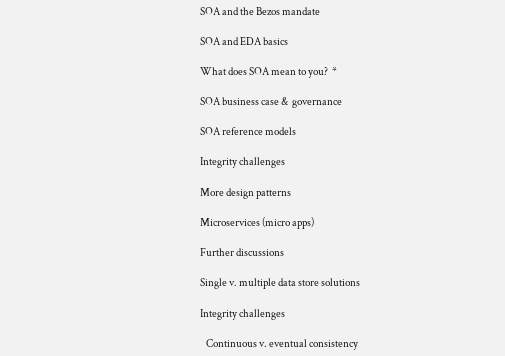SOA and the Bezos mandate

SOA and EDA basics

What does SOA mean to you?  *

SOA business case &  governance

SOA reference models

Integrity challenges

More design patterns

Microservices (micro apps)

Further discussions

Single v. multiple data store solutions

Integrity challenges

   Continuous v. eventual consistency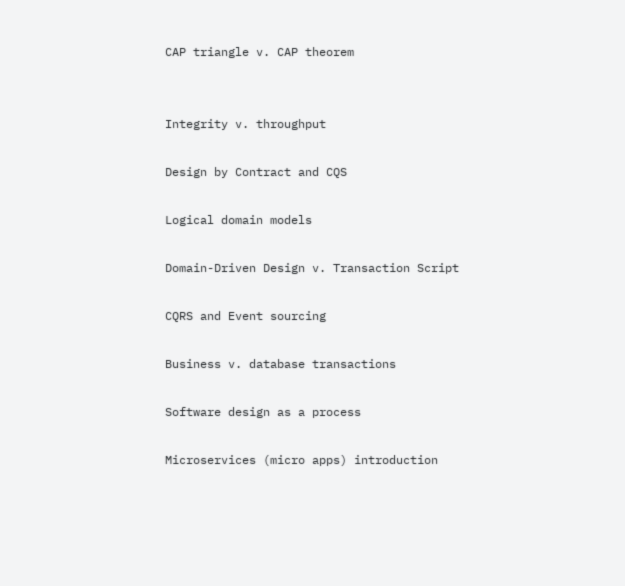CAP triangle v. CAP theorem


Integrity v. throughput

Design by Contract and CQS

Logical domain models

Domain-Driven Design v. Transaction Script

CQRS and Event sourcing

Business v. database transactions

Software design as a process

Microservices (micro apps) introduction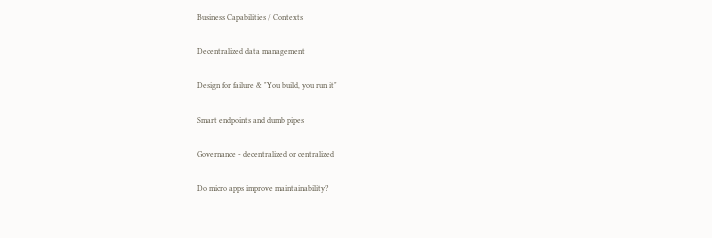Business Capabilities / Contexts

Decentralized data management

Design for failure & "You build, you run it"

Smart endpoints and dumb pipes

Governance - decentralized or centralized

Do micro apps improve maintainability?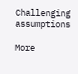Challenging assumptions

More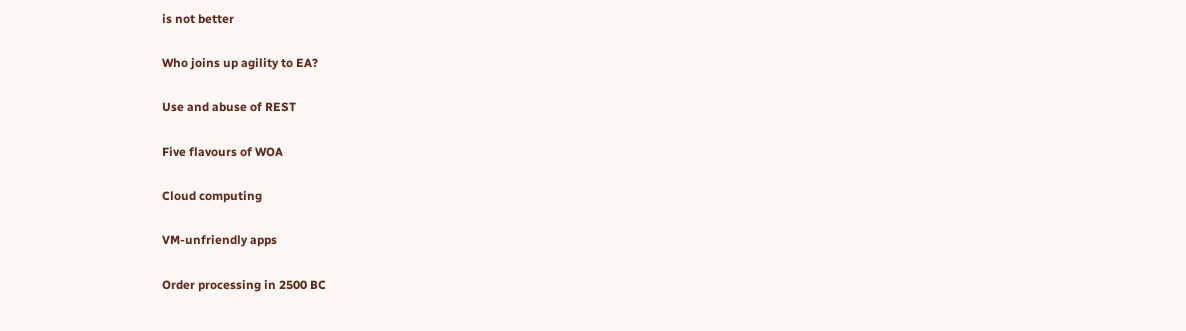is not better

Who joins up agility to EA?

Use and abuse of REST

Five flavours of WOA

Cloud computing

VM-unfriendly apps

Order processing in 2500 BC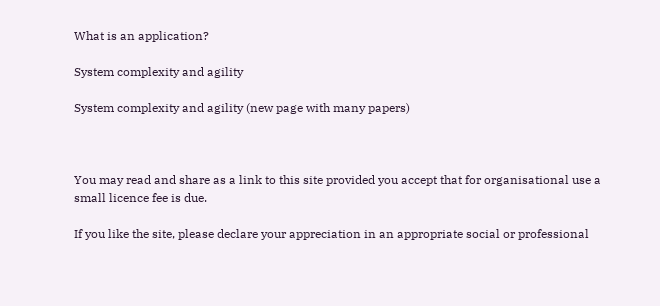What is an application?

System complexity and agility

System complexity and agility (new page with many papers)



You may read and share as a link to this site provided you accept that for organisational use a small licence fee is due.

If you like the site, please declare your appreciation in an appropriate social or professional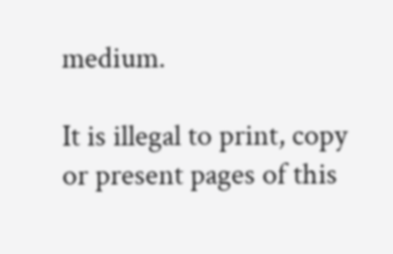medium.

It is illegal to print, copy or present pages of this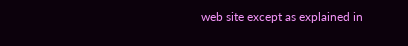web site except as explained in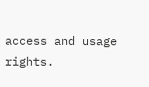access and usage rights.